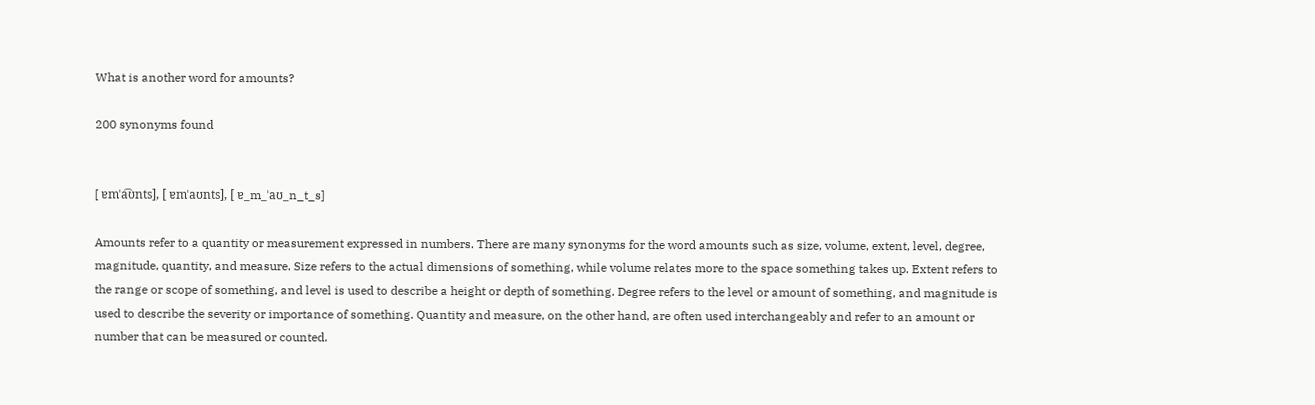What is another word for amounts?

200 synonyms found


[ ɐmˈa͡ʊnts], [ ɐmˈaʊnts], [ ɐ_m_ˈaʊ_n_t_s]

Amounts refer to a quantity or measurement expressed in numbers. There are many synonyms for the word amounts such as size, volume, extent, level, degree, magnitude, quantity, and measure. Size refers to the actual dimensions of something, while volume relates more to the space something takes up. Extent refers to the range or scope of something, and level is used to describe a height or depth of something. Degree refers to the level or amount of something, and magnitude is used to describe the severity or importance of something. Quantity and measure, on the other hand, are often used interchangeably and refer to an amount or number that can be measured or counted.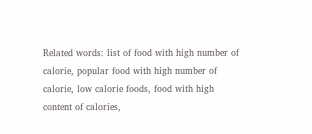Related words: list of food with high number of calorie, popular food with high number of calorie, low calorie foods, food with high content of calories,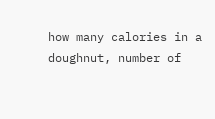how many calories in a doughnut, number of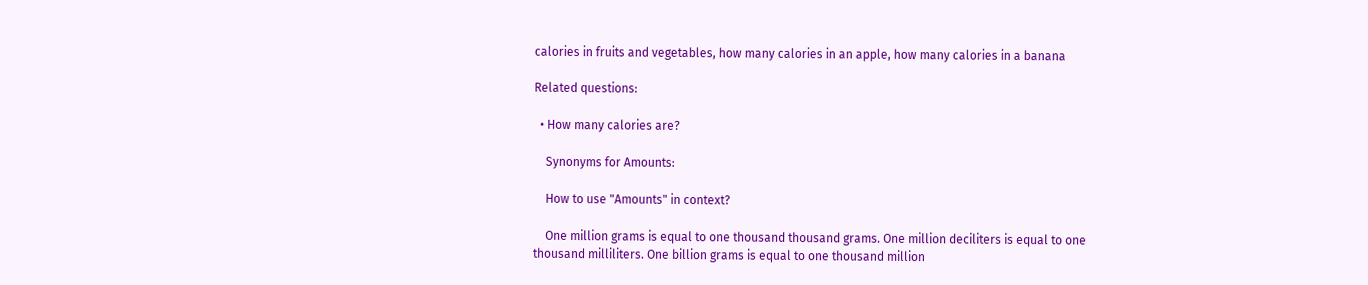calories in fruits and vegetables, how many calories in an apple, how many calories in a banana

Related questions:

  • How many calories are?

    Synonyms for Amounts:

    How to use "Amounts" in context?

    One million grams is equal to one thousand thousand grams. One million deciliters is equal to one thousand milliliters. One billion grams is equal to one thousand million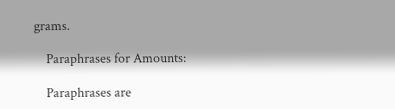grams.

    Paraphrases for Amounts:

    Paraphrases are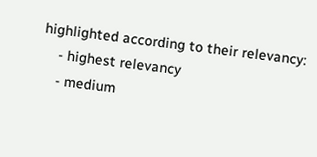highlighted according to their relevancy:
    - highest relevancy
    - medium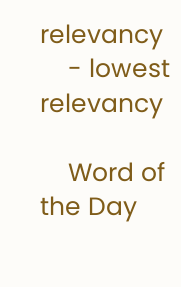relevancy
    - lowest relevancy

    Word of the Day